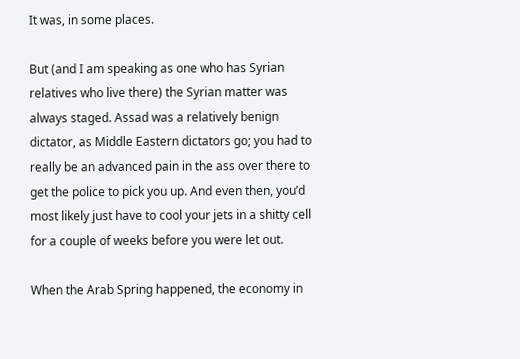It was, in some places.

But (and I am speaking as one who has Syrian relatives who live there) the Syrian matter was always staged. Assad was a relatively benign dictator, as Middle Eastern dictators go; you had to really be an advanced pain in the ass over there to get the police to pick you up. And even then, you’d most likely just have to cool your jets in a shitty cell for a couple of weeks before you were let out.

When the Arab Spring happened, the economy in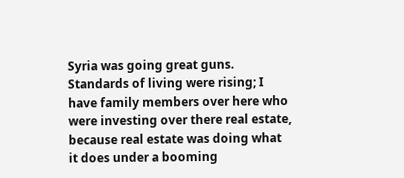Syria was going great guns. Standards of living were rising; I have family members over here who were investing over there real estate, because real estate was doing what it does under a booming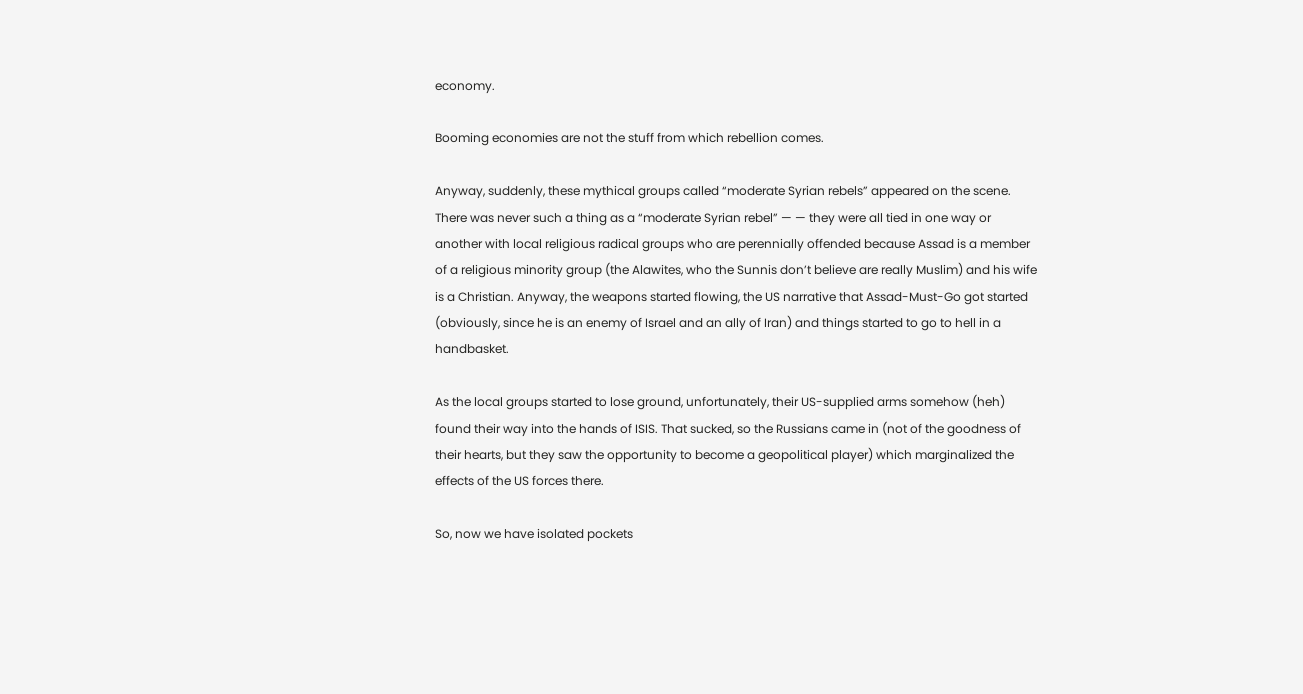economy.

Booming economies are not the stuff from which rebellion comes.

Anyway, suddenly, these mythical groups called “moderate Syrian rebels” appeared on the scene. There was never such a thing as a “moderate Syrian rebel” — — they were all tied in one way or another with local religious radical groups who are perennially offended because Assad is a member of a religious minority group (the Alawites, who the Sunnis don’t believe are really Muslim) and his wife is a Christian. Anyway, the weapons started flowing, the US narrative that Assad-Must-Go got started (obviously, since he is an enemy of Israel and an ally of Iran) and things started to go to hell in a handbasket.

As the local groups started to lose ground, unfortunately, their US-supplied arms somehow (heh) found their way into the hands of ISIS. That sucked, so the Russians came in (not of the goodness of their hearts, but they saw the opportunity to become a geopolitical player) which marginalized the effects of the US forces there.

So, now we have isolated pockets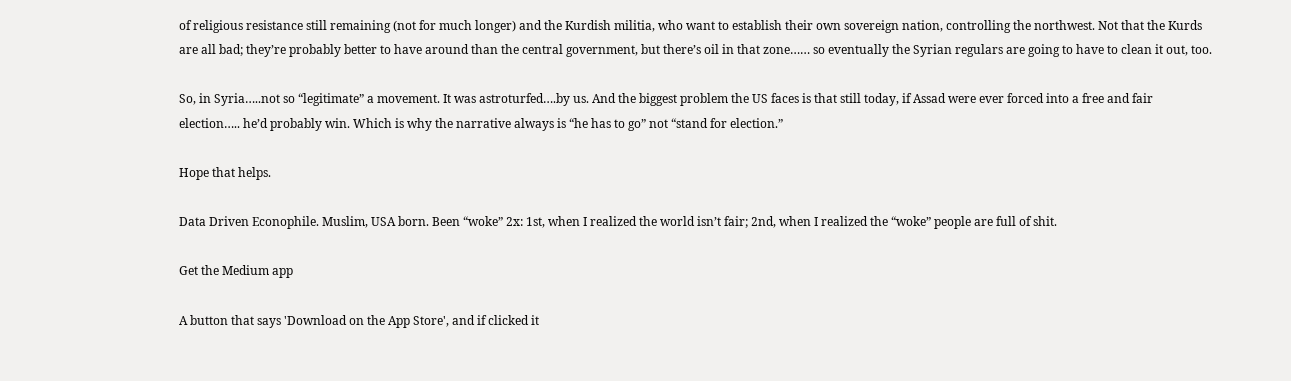of religious resistance still remaining (not for much longer) and the Kurdish militia, who want to establish their own sovereign nation, controlling the northwest. Not that the Kurds are all bad; they’re probably better to have around than the central government, but there’s oil in that zone…… so eventually the Syrian regulars are going to have to clean it out, too.

So, in Syria…..not so “legitimate” a movement. It was astroturfed….by us. And the biggest problem the US faces is that still today, if Assad were ever forced into a free and fair election….. he’d probably win. Which is why the narrative always is “he has to go” not “stand for election.”

Hope that helps.

Data Driven Econophile. Muslim, USA born. Been “woke” 2x: 1st, when I realized the world isn’t fair; 2nd, when I realized the “woke” people are full of shit.

Get the Medium app

A button that says 'Download on the App Store', and if clicked it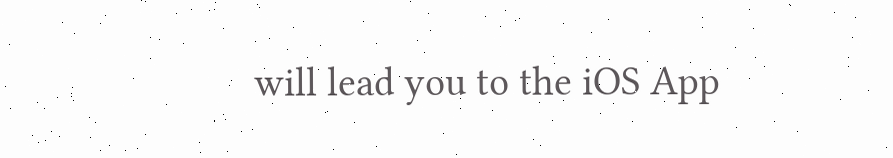will lead you to the iOS App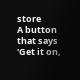store
A button that says 'Get it on,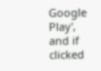Google Play', and if clicked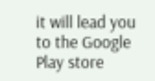it will lead you to the Google Play store